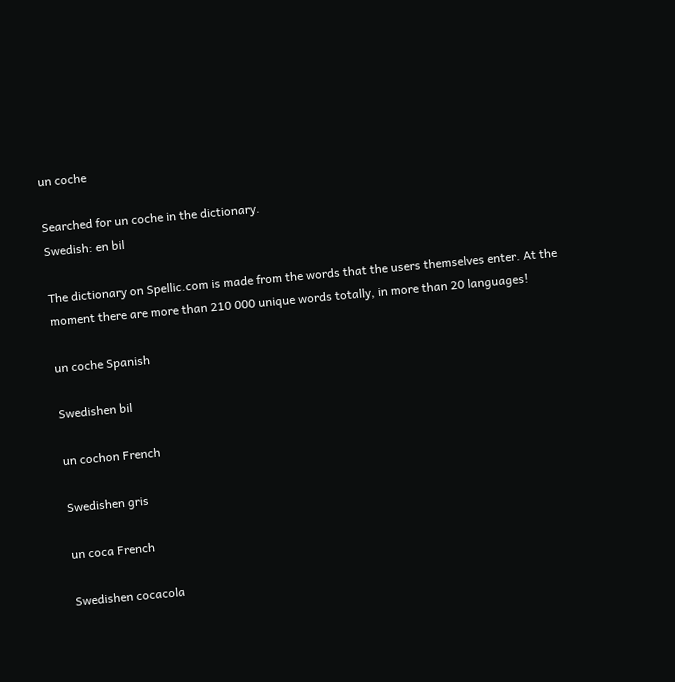un coche

Searched for un coche in the dictionary.
Swedish: en bil

The dictionary on Spellic.com is made from the words that the users themselves enter. At the moment there are more than 210 000 unique words totally, in more than 20 languages!

un coche Spanish

Swedishen bil

un cochon French

Swedishen gris

un coca French

Swedishen cocacola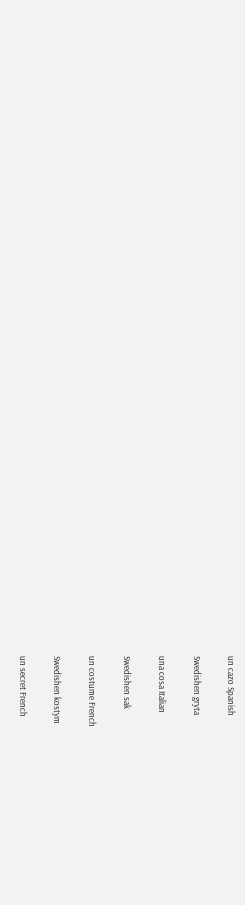un cazo Spanish

Swedishen gryta

una cosa Italian

Swedishen sak

un costume French

Swedishen kostym

un secret French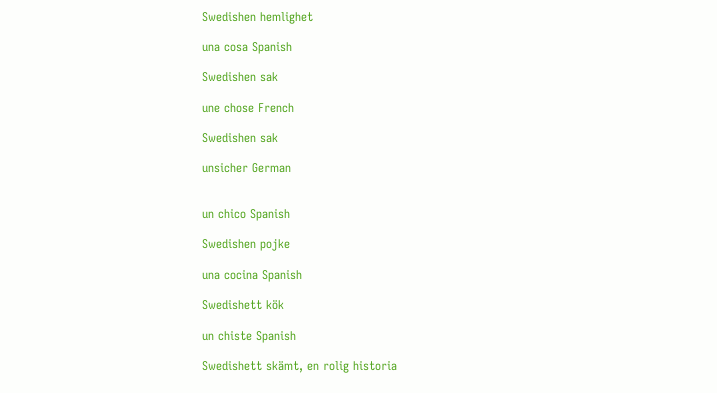Swedishen hemlighet

una cosa Spanish

Swedishen sak

une chose French

Swedishen sak

unsicher German


un chico Spanish

Swedishen pojke

una cocina Spanish

Swedishett kök

un chiste Spanish

Swedishett skämt, en rolig historia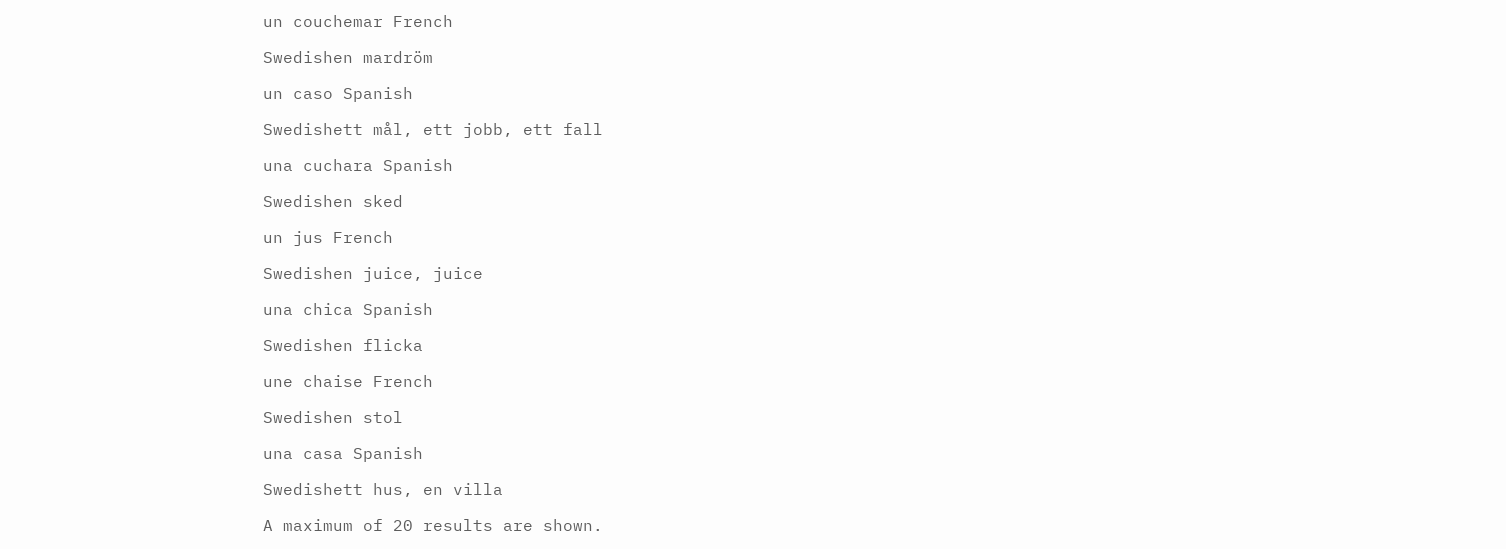un couchemar French

Swedishen mardröm

un caso Spanish

Swedishett mål, ett jobb, ett fall

una cuchara Spanish

Swedishen sked

un jus French

Swedishen juice, juice

una chica Spanish

Swedishen flicka

une chaise French

Swedishen stol

una casa Spanish

Swedishett hus, en villa

A maximum of 20 results are shown.